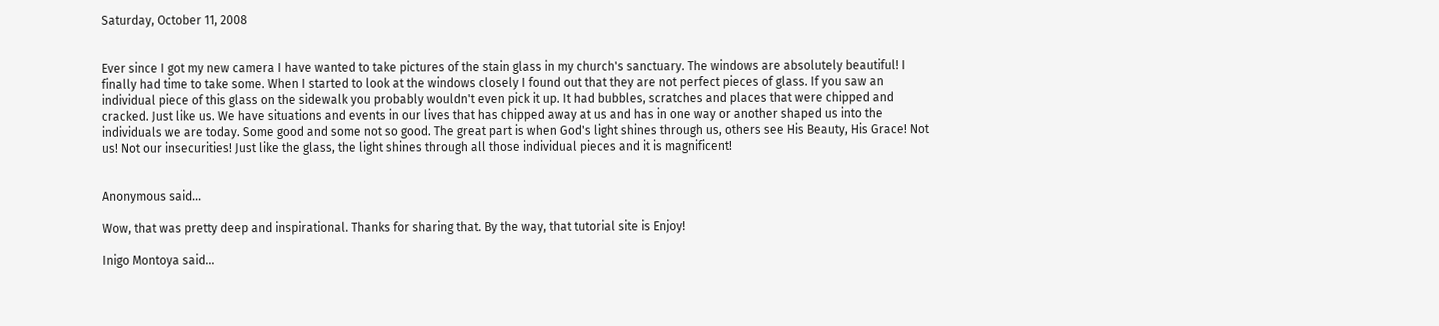Saturday, October 11, 2008


Ever since I got my new camera I have wanted to take pictures of the stain glass in my church's sanctuary. The windows are absolutely beautiful! I finally had time to take some. When I started to look at the windows closely I found out that they are not perfect pieces of glass. If you saw an individual piece of this glass on the sidewalk you probably wouldn't even pick it up. It had bubbles, scratches and places that were chipped and cracked. Just like us. We have situations and events in our lives that has chipped away at us and has in one way or another shaped us into the individuals we are today. Some good and some not so good. The great part is when God's light shines through us, others see His Beauty, His Grace! Not us! Not our insecurities! Just like the glass, the light shines through all those individual pieces and it is magnificent!


Anonymous said...

Wow, that was pretty deep and inspirational. Thanks for sharing that. By the way, that tutorial site is Enjoy!

Inigo Montoya said...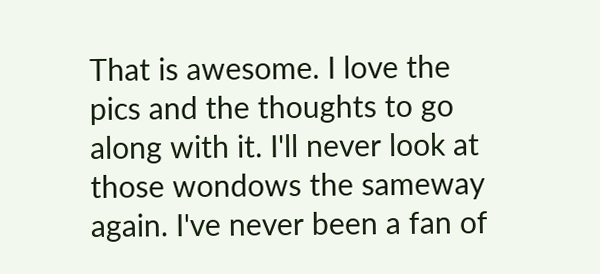That is awesome. I love the pics and the thoughts to go along with it. I'll never look at those wondows the sameway again. I've never been a fan of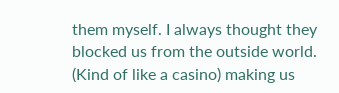them myself. I always thought they blocked us from the outside world. (Kind of like a casino) making us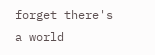forget there's a world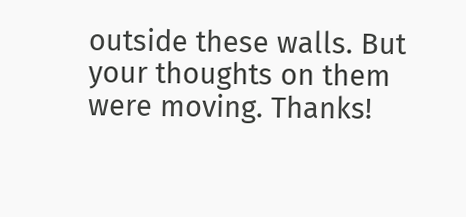outside these walls. But your thoughts on them were moving. Thanks!